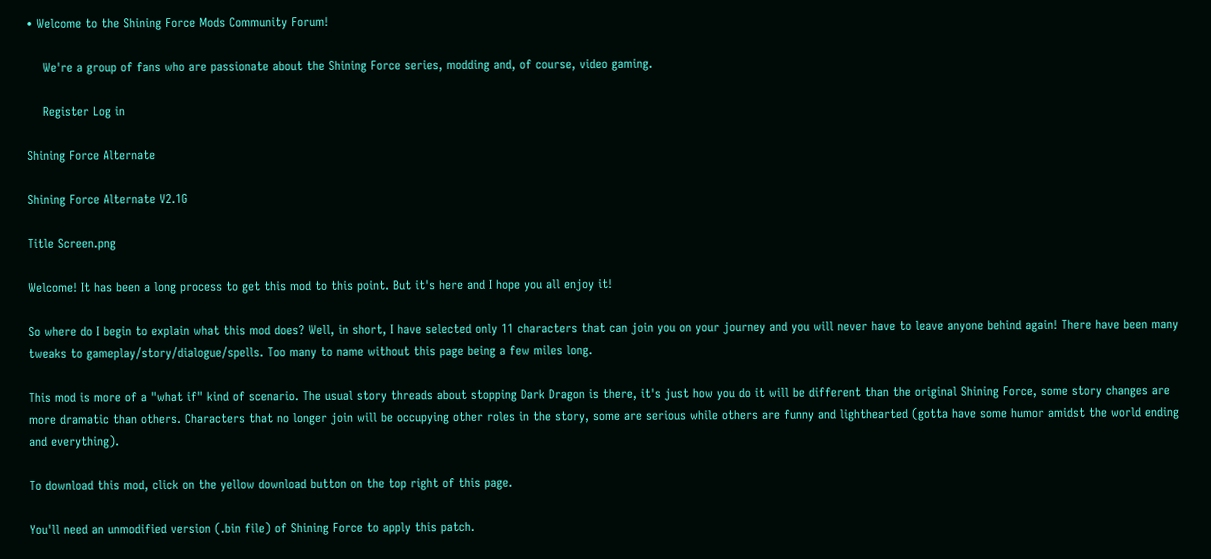• Welcome to the Shining Force Mods Community Forum!

    We're a group of fans who are passionate about the Shining Force series, modding and, of course, video gaming.

    Register Log in

Shining Force Alternate

Shining Force Alternate V2.1G

Title Screen.png

Welcome! It has been a long process to get this mod to this point. But it's here and I hope you all enjoy it!

So where do I begin to explain what this mod does? Well, in short, I have selected only 11 characters that can join you on your journey and you will never have to leave anyone behind again! There have been many tweaks to gameplay/story/dialogue/spells. Too many to name without this page being a few miles long.

This mod is more of a "what if" kind of scenario. The usual story threads about stopping Dark Dragon is there, it's just how you do it will be different than the original Shining Force, some story changes are more dramatic than others. Characters that no longer join will be occupying other roles in the story, some are serious while others are funny and lighthearted (gotta have some humor amidst the world ending and everything).

To download this mod, click on the yellow download button on the top right of this page.

You'll need an unmodified version (.bin file) of Shining Force to apply this patch.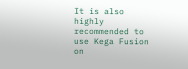It is also highly recommended to use Kega Fusion on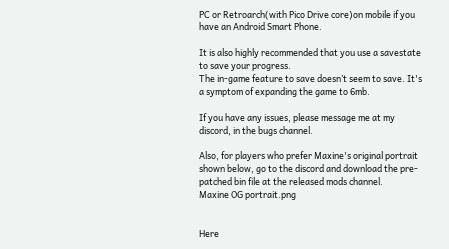PC or Retroarch(with Pico Drive core)on mobile if you have an Android Smart Phone.

It is also highly recommended that you use a savestate to save your progress.
The in-game feature to save doesn’t seem to save. It's a symptom of expanding the game to 6mb.

If you have any issues, please message me at my discord, in the bugs channel.

Also, for players who prefer Maxine's original portrait shown below, go to the discord and download the pre-patched bin file at the released mods channel.
Maxine OG portrait.png


Here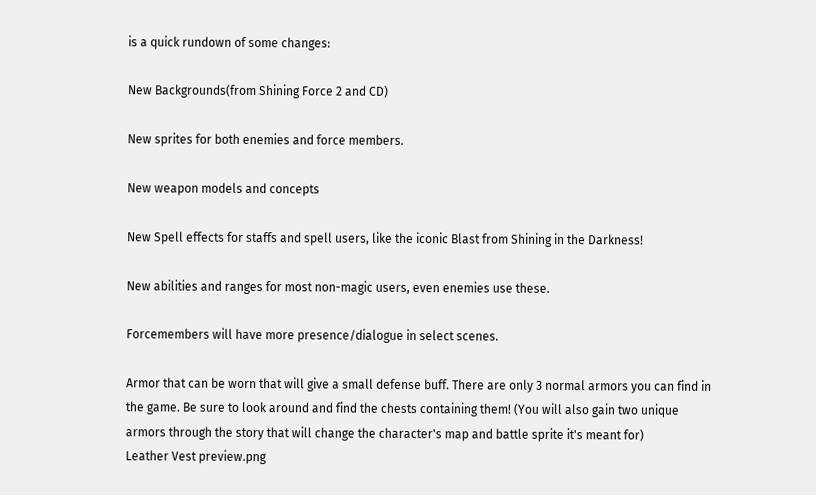is a quick rundown of some changes:

New Backgrounds(from Shining Force 2 and CD)

New sprites for both enemies and force members.

New weapon models and concepts

New Spell effects for staffs and spell users, like the iconic Blast from Shining in the Darkness!

New abilities and ranges for most non-magic users, even enemies use these.

Forcemembers will have more presence/dialogue in select scenes.

Armor that can be worn that will give a small defense buff. There are only 3 normal armors you can find in the game. Be sure to look around and find the chests containing them! (You will also gain two unique armors through the story that will change the character's map and battle sprite it's meant for)
Leather Vest preview.png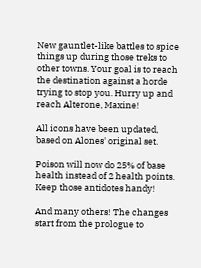New gauntlet-like battles to spice things up during those treks to other towns. Your goal is to reach the destination against a horde trying to stop you. Hurry up and reach Alterone, Maxine!

All icons have been updated, based on Alones' original set.

Poison will now do 25% of base health instead of 2 health points. Keep those antidotes handy!

And many others! The changes start from the prologue to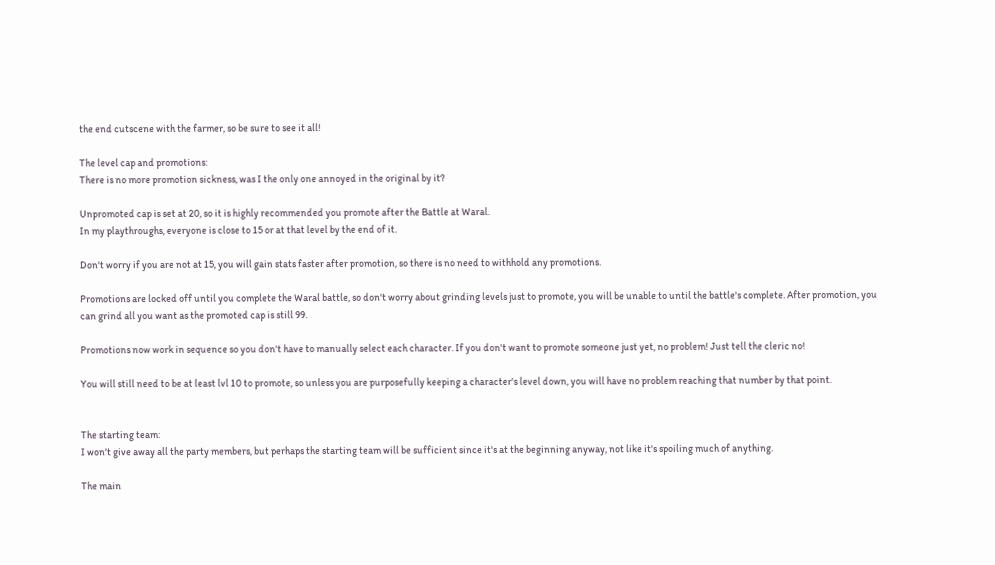the end cutscene with the farmer, so be sure to see it all!

The level cap and promotions:
There is no more promotion sickness, was I the only one annoyed in the original by it?

Unpromoted cap is set at 20, so it is highly recommended you promote after the Battle at Waral.
In my playthroughs, everyone is close to 15 or at that level by the end of it.

Don't worry if you are not at 15, you will gain stats faster after promotion, so there is no need to withhold any promotions.

Promotions are locked off until you complete the Waral battle, so don't worry about grinding levels just to promote, you will be unable to until the battle's complete. After promotion, you can grind all you want as the promoted cap is still 99.

Promotions now work in sequence so you don't have to manually select each character. If you don't want to promote someone just yet, no problem! Just tell the cleric no!

You will still need to be at least lvl 10 to promote, so unless you are purposefully keeping a character's level down, you will have no problem reaching that number by that point.


The starting team:
I won't give away all the party members, but perhaps the starting team will be sufficient since it's at the beginning anyway, not like it's spoiling much of anything.

The main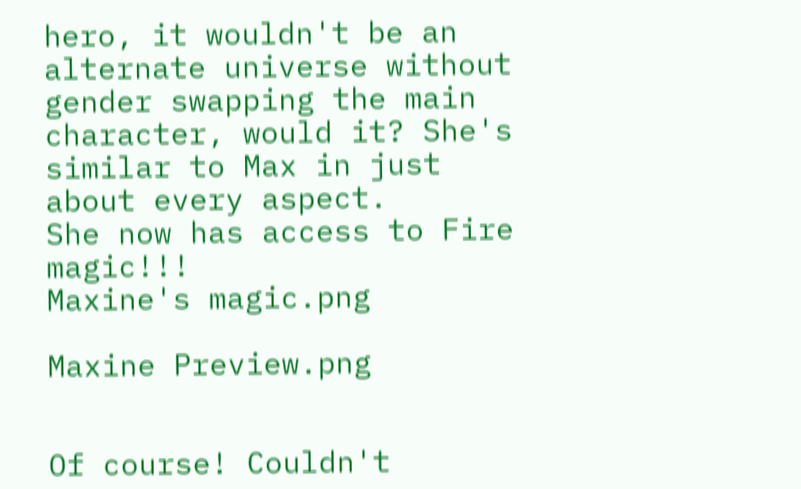hero, it wouldn't be an alternate universe without gender swapping the main character, would it? She's similar to Max in just about every aspect.
She now has access to Fire magic!!!
Maxine's magic.png

Maxine Preview.png


Of course! Couldn't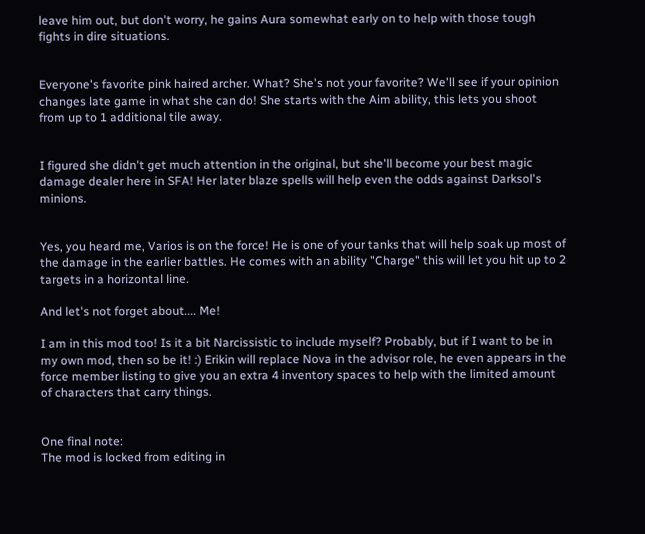leave him out, but don't worry, he gains Aura somewhat early on to help with those tough fights in dire situations.


Everyone's favorite pink haired archer. What? She's not your favorite? We'll see if your opinion changes late game in what she can do! She starts with the Aim ability, this lets you shoot from up to 1 additional tile away.


I figured she didn't get much attention in the original, but she'll become your best magic damage dealer here in SFA! Her later blaze spells will help even the odds against Darksol's minions.


Yes, you heard me, Varios is on the force! He is one of your tanks that will help soak up most of the damage in the earlier battles. He comes with an ability "Charge" this will let you hit up to 2 targets in a horizontal line.

And let's not forget about.... Me!

I am in this mod too! Is it a bit Narcissistic to include myself? Probably, but if I want to be in my own mod, then so be it! :) Erikin will replace Nova in the advisor role, he even appears in the force member listing to give you an extra 4 inventory spaces to help with the limited amount of characters that carry things.


One final note:
The mod is locked from editing in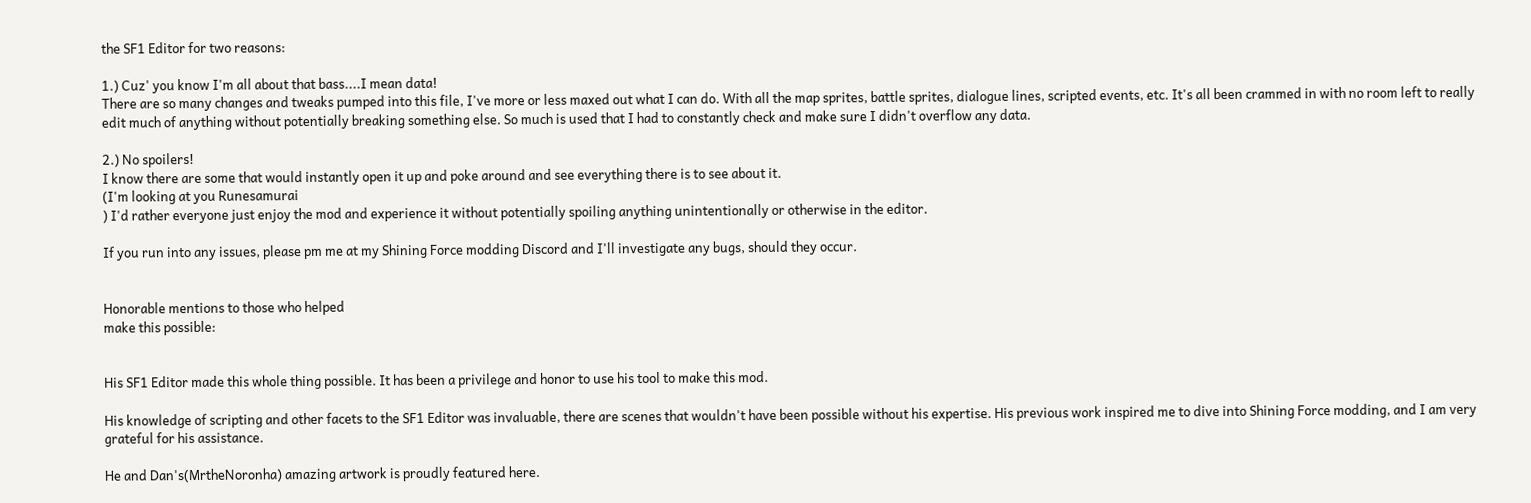the SF1 Editor for two reasons:

1.) Cuz' you know I'm all about that bass....I mean data!
There are so many changes and tweaks pumped into this file, I've more or less maxed out what I can do. With all the map sprites, battle sprites, dialogue lines, scripted events, etc. It's all been crammed in with no room left to really edit much of anything without potentially breaking something else. So much is used that I had to constantly check and make sure I didn't overflow any data.

2.) No spoilers!
I know there are some that would instantly open it up and poke around and see everything there is to see about it.
(I'm looking at you Runesamurai
) I'd rather everyone just enjoy the mod and experience it without potentially spoiling anything unintentionally or otherwise in the editor.

If you run into any issues, please pm me at my Shining Force modding Discord and I'll investigate any bugs, should they occur.


Honorable mentions to those who helped
make this possible:


His SF1 Editor made this whole thing possible. It has been a privilege and honor to use his tool to make this mod.

His knowledge of scripting and other facets to the SF1 Editor was invaluable, there are scenes that wouldn't have been possible without his expertise. His previous work inspired me to dive into Shining Force modding, and I am very grateful for his assistance.

He and Dan's(MrtheNoronha) amazing artwork is proudly featured here.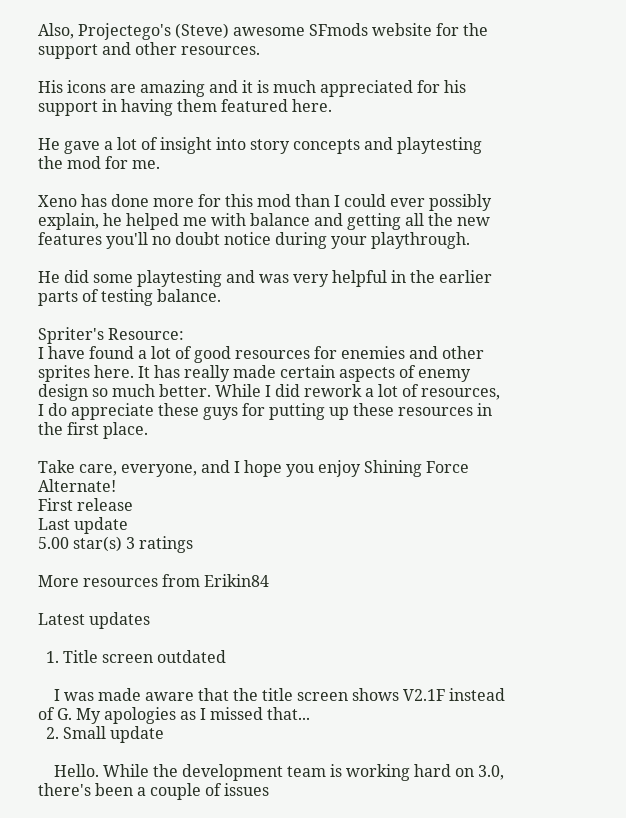Also, Projectego's (Steve) awesome SFmods website for the support and other resources.

His icons are amazing and it is much appreciated for his support in having them featured here.

He gave a lot of insight into story concepts and playtesting the mod for me.

Xeno has done more for this mod than I could ever possibly explain, he helped me with balance and getting all the new features you'll no doubt notice during your playthrough.

He did some playtesting and was very helpful in the earlier parts of testing balance.

Spriter's Resource:
I have found a lot of good resources for enemies and other sprites here. It has really made certain aspects of enemy design so much better. While I did rework a lot of resources, I do appreciate these guys for putting up these resources in the first place.

Take care, everyone, and I hope you enjoy Shining Force Alternate!
First release
Last update
5.00 star(s) 3 ratings

More resources from Erikin84

Latest updates

  1. Title screen outdated

    I was made aware that the title screen shows V2.1F instead of G. My apologies as I missed that...
  2. Small update

    Hello. While the development team is working hard on 3.0, there's been a couple of issues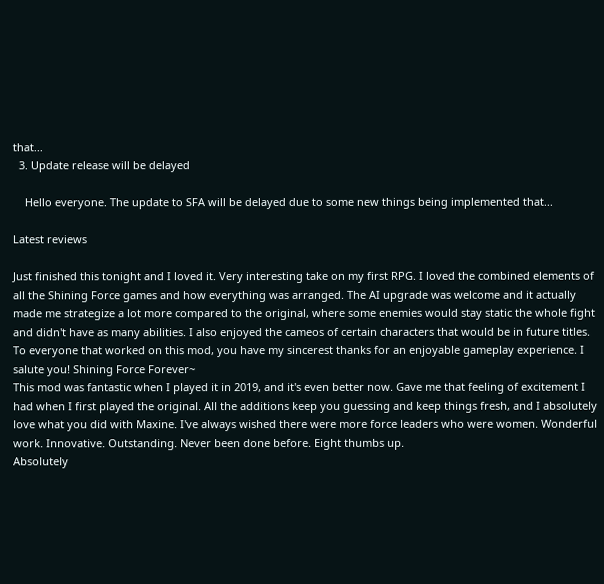that...
  3. Update release will be delayed

    Hello everyone. The update to SFA will be delayed due to some new things being implemented that...

Latest reviews

Just finished this tonight and I loved it. Very interesting take on my first RPG. I loved the combined elements of all the Shining Force games and how everything was arranged. The AI upgrade was welcome and it actually made me strategize a lot more compared to the original, where some enemies would stay static the whole fight and didn't have as many abilities. I also enjoyed the cameos of certain characters that would be in future titles. To everyone that worked on this mod, you have my sincerest thanks for an enjoyable gameplay experience. I salute you! Shining Force Forever~
This mod was fantastic when I played it in 2019, and it's even better now. Gave me that feeling of excitement I had when I first played the original. All the additions keep you guessing and keep things fresh, and I absolutely love what you did with Maxine. I've always wished there were more force leaders who were women. Wonderful work. Innovative. Outstanding. Never been done before. Eight thumbs up.
Absolutely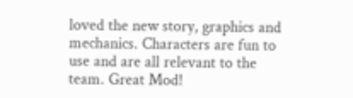loved the new story, graphics and mechanics. Characters are fun to use and are all relevant to the team. Great Mod!